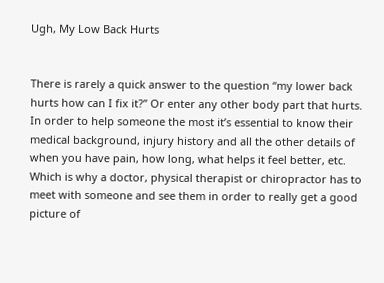Ugh, My Low Back Hurts


There is rarely a quick answer to the question “my lower back hurts how can I fix it?” Or enter any other body part that hurts. In order to help someone the most it’s essential to know their medical background, injury history and all the other details of when you have pain, how long, what helps it feel better, etc. Which is why a doctor, physical therapist or chiropractor has to meet with someone and see them in order to really get a good picture of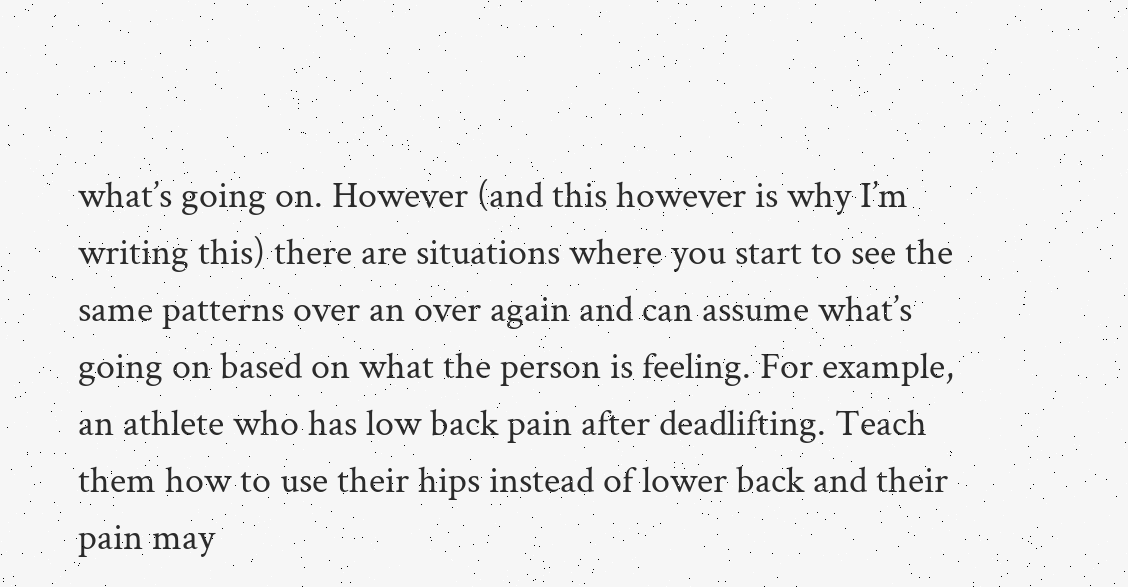what’s going on. However (and this however is why I’m writing this) there are situations where you start to see the same patterns over an over again and can assume what’s going on based on what the person is feeling. For example, an athlete who has low back pain after deadlifting. Teach them how to use their hips instead of lower back and their pain may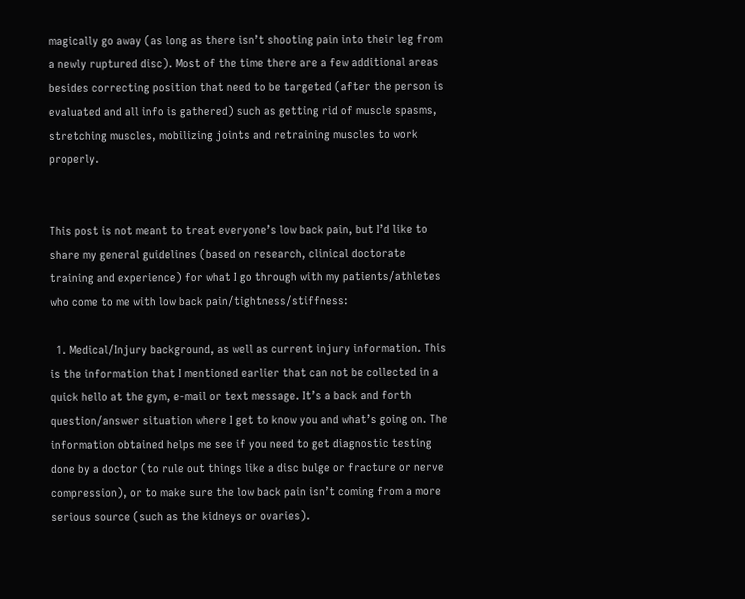magically go away (as long as there isn’t shooting pain into their leg from a newly ruptured disc). Most of the time there are a few additional areas besides correcting position that need to be targeted (after the person is evaluated and all info is gathered) such as getting rid of muscle spasms, stretching muscles, mobilizing joints and retraining muscles to work properly.


This post is not meant to treat everyone’s low back pain, but I’d like to share my general guidelines (based on research, clinical doctorate training and experience) for what I go through with my patients/athletes who come to me with low back pain/tightness/stiffness:

  1. Medical/Injury background, as well as current injury information. This is the information that I mentioned earlier that can not be collected in a quick hello at the gym, e-mail or text message. It’s a back and forth question/answer situation where I get to know you and what’s going on. The information obtained helps me see if you need to get diagnostic testing done by a doctor (to rule out things like a disc bulge or fracture or nerve compression), or to make sure the low back pain isn’t coming from a more serious source (such as the kidneys or ovaries).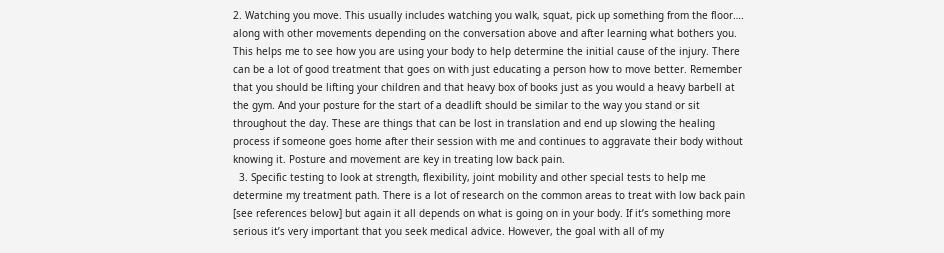2. Watching you move. This usually includes watching you walk, squat, pick up something from the floor…. along with other movements depending on the conversation above and after learning what bothers you. This helps me to see how you are using your body to help determine the initial cause of the injury. There can be a lot of good treatment that goes on with just educating a person how to move better. Remember that you should be lifting your children and that heavy box of books just as you would a heavy barbell at the gym. And your posture for the start of a deadlift should be similar to the way you stand or sit throughout the day. These are things that can be lost in translation and end up slowing the healing process if someone goes home after their session with me and continues to aggravate their body without knowing it. Posture and movement are key in treating low back pain.
  3. Specific testing to look at strength, flexibility, joint mobility and other special tests to help me determine my treatment path. There is a lot of research on the common areas to treat with low back pain [see references below] but again it all depends on what is going on in your body. If it’s something more serious it’s very important that you seek medical advice. However, the goal with all of my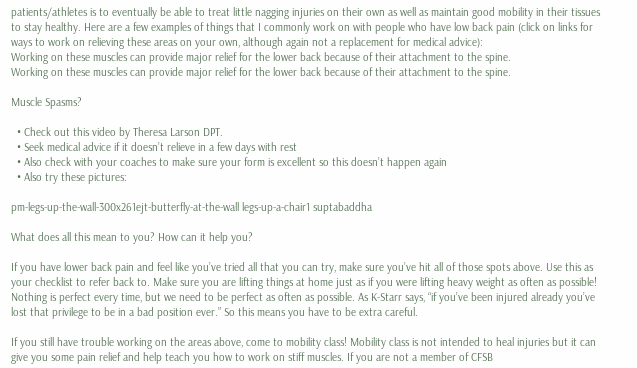patients/athletes is to eventually be able to treat little nagging injuries on their own as well as maintain good mobility in their tissues to stay healthy. Here are a few examples of things that I commonly work on with people who have low back pain (click on links for ways to work on relieving these areas on your own, although again not a replacement for medical advice):
Working on these muscles can provide major relief for the lower back because of their attachment to the spine.
Working on these muscles can provide major relief for the lower back because of their attachment to the spine.

Muscle Spasms?

  • Check out this video by Theresa Larson DPT.
  • Seek medical advice if it doesn’t relieve in a few days with rest
  • Also check with your coaches to make sure your form is excellent so this doesn’t happen again
  • Also try these pictures:

pm-legs-up-the-wall-300x261ejt-butterfly-at-the-wall legs-up-a-chair1 suptabaddha

What does all this mean to you? How can it help you?

If you have lower back pain and feel like you’ve tried all that you can try, make sure you’ve hit all of those spots above. Use this as your checklist to refer back to. Make sure you are lifting things at home just as if you were lifting heavy weight as often as possible! Nothing is perfect every time, but we need to be perfect as often as possible. As K-Starr says, “if you’ve been injured already you’ve lost that privilege to be in a bad position ever.” So this means you have to be extra careful.

If you still have trouble working on the areas above, come to mobility class! Mobility class is not intended to heal injuries but it can give you some pain relief and help teach you how to work on stiff muscles. If you are not a member of CFSB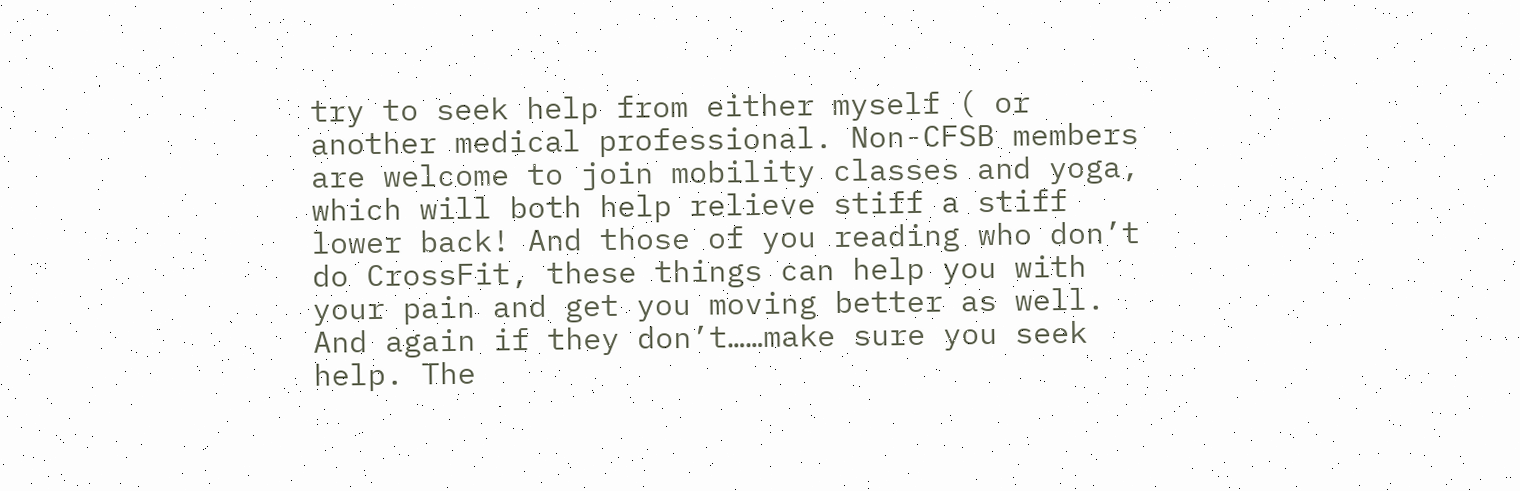try to seek help from either myself ( or another medical professional. Non-CFSB members are welcome to join mobility classes and yoga, which will both help relieve stiff a stiff lower back! And those of you reading who don’t do CrossFit, these things can help you with your pain and get you moving better as well. And again if they don’t……make sure you seek help. The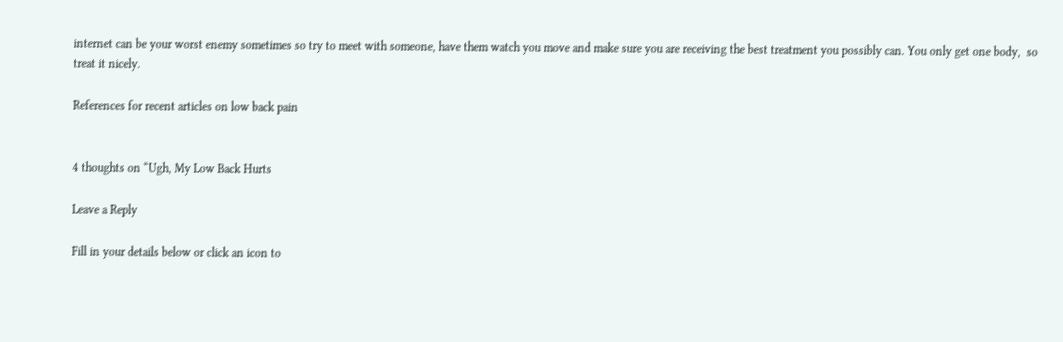internet can be your worst enemy sometimes so try to meet with someone, have them watch you move and make sure you are receiving the best treatment you possibly can. You only get one body,  so treat it nicely.

References for recent articles on low back pain


4 thoughts on “Ugh, My Low Back Hurts

Leave a Reply

Fill in your details below or click an icon to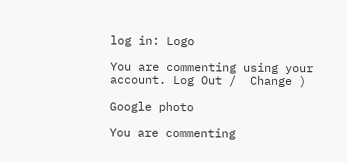log in: Logo

You are commenting using your account. Log Out /  Change )

Google photo

You are commenting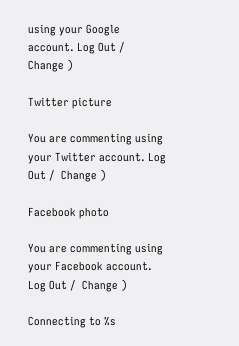using your Google account. Log Out /  Change )

Twitter picture

You are commenting using your Twitter account. Log Out /  Change )

Facebook photo

You are commenting using your Facebook account. Log Out /  Change )

Connecting to %s